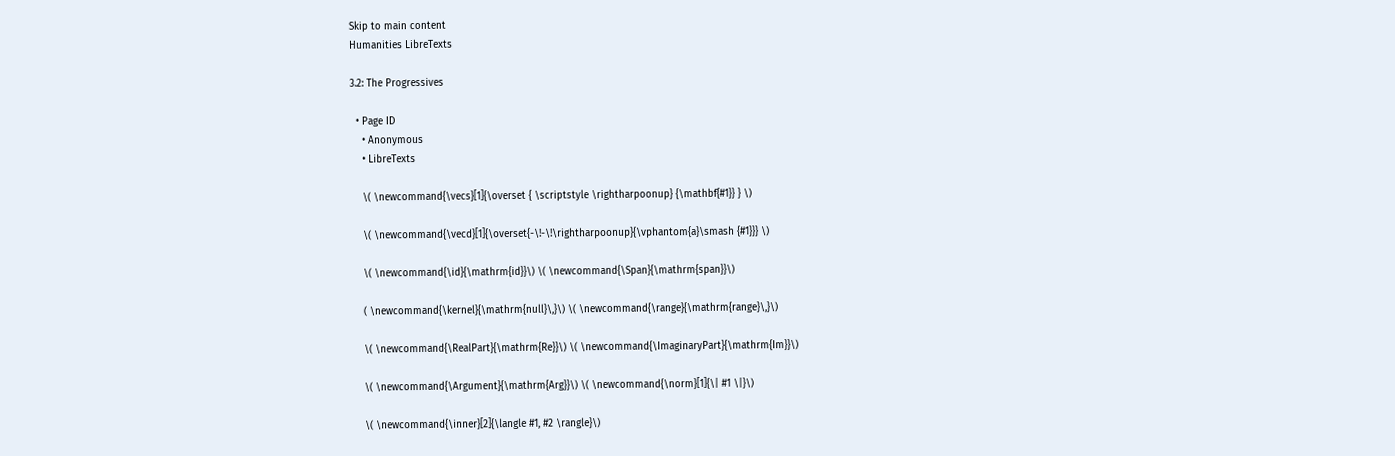Skip to main content
Humanities LibreTexts

3.2: The Progressives

  • Page ID
    • Anonymous
    • LibreTexts

    \( \newcommand{\vecs}[1]{\overset { \scriptstyle \rightharpoonup} {\mathbf{#1}} } \)

    \( \newcommand{\vecd}[1]{\overset{-\!-\!\rightharpoonup}{\vphantom{a}\smash {#1}}} \)

    \( \newcommand{\id}{\mathrm{id}}\) \( \newcommand{\Span}{\mathrm{span}}\)

    ( \newcommand{\kernel}{\mathrm{null}\,}\) \( \newcommand{\range}{\mathrm{range}\,}\)

    \( \newcommand{\RealPart}{\mathrm{Re}}\) \( \newcommand{\ImaginaryPart}{\mathrm{Im}}\)

    \( \newcommand{\Argument}{\mathrm{Arg}}\) \( \newcommand{\norm}[1]{\| #1 \|}\)

    \( \newcommand{\inner}[2]{\langle #1, #2 \rangle}\)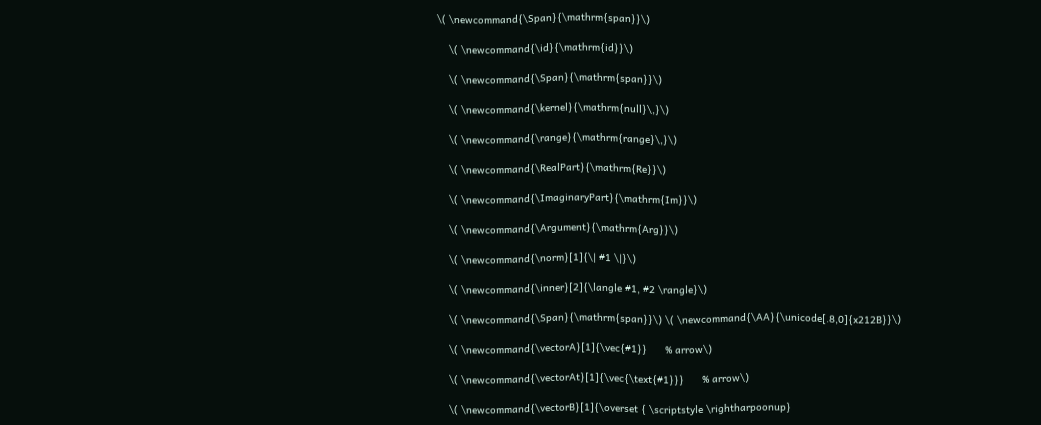\( \newcommand{\Span}{\mathrm{span}}\)

    \( \newcommand{\id}{\mathrm{id}}\)

    \( \newcommand{\Span}{\mathrm{span}}\)

    \( \newcommand{\kernel}{\mathrm{null}\,}\)

    \( \newcommand{\range}{\mathrm{range}\,}\)

    \( \newcommand{\RealPart}{\mathrm{Re}}\)

    \( \newcommand{\ImaginaryPart}{\mathrm{Im}}\)

    \( \newcommand{\Argument}{\mathrm{Arg}}\)

    \( \newcommand{\norm}[1]{\| #1 \|}\)

    \( \newcommand{\inner}[2]{\langle #1, #2 \rangle}\)

    \( \newcommand{\Span}{\mathrm{span}}\) \( \newcommand{\AA}{\unicode[.8,0]{x212B}}\)

    \( \newcommand{\vectorA}[1]{\vec{#1}}      % arrow\)

    \( \newcommand{\vectorAt}[1]{\vec{\text{#1}}}      % arrow\)

    \( \newcommand{\vectorB}[1]{\overset { \scriptstyle \rightharpoonup}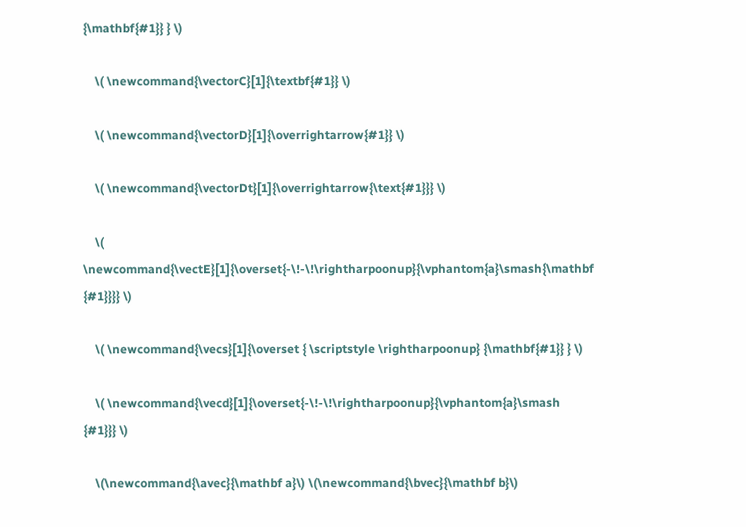{\mathbf{#1}} } \)

    \( \newcommand{\vectorC}[1]{\textbf{#1}} \)

    \( \newcommand{\vectorD}[1]{\overrightarrow{#1}} \)

    \( \newcommand{\vectorDt}[1]{\overrightarrow{\text{#1}}} \)

    \( \newcommand{\vectE}[1]{\overset{-\!-\!\rightharpoonup}{\vphantom{a}\smash{\mathbf {#1}}}} \)

    \( \newcommand{\vecs}[1]{\overset { \scriptstyle \rightharpoonup} {\mathbf{#1}} } \)

    \( \newcommand{\vecd}[1]{\overset{-\!-\!\rightharpoonup}{\vphantom{a}\smash {#1}}} \)

    \(\newcommand{\avec}{\mathbf a}\) \(\newcommand{\bvec}{\mathbf b}\)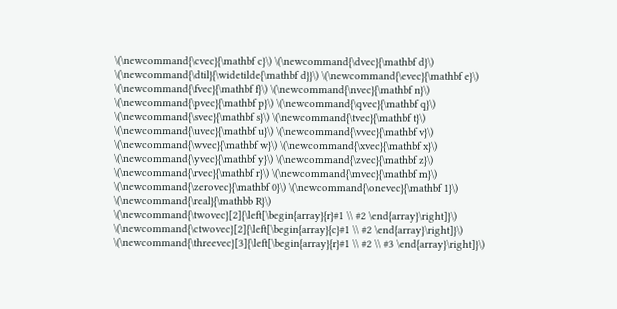\(\newcommand{\cvec}{\mathbf c}\) \(\newcommand{\dvec}{\mathbf d}\) \(\newcommand{\dtil}{\widetilde{\mathbf d}}\) \(\newcommand{\evec}{\mathbf e}\) \(\newcommand{\fvec}{\mathbf f}\) \(\newcommand{\nvec}{\mathbf n}\) \(\newcommand{\pvec}{\mathbf p}\) \(\newcommand{\qvec}{\mathbf q}\) \(\newcommand{\svec}{\mathbf s}\) \(\newcommand{\tvec}{\mathbf t}\) \(\newcommand{\uvec}{\mathbf u}\) \(\newcommand{\vvec}{\mathbf v}\) \(\newcommand{\wvec}{\mathbf w}\) \(\newcommand{\xvec}{\mathbf x}\) \(\newcommand{\yvec}{\mathbf y}\) \(\newcommand{\zvec}{\mathbf z}\) \(\newcommand{\rvec}{\mathbf r}\) \(\newcommand{\mvec}{\mathbf m}\) \(\newcommand{\zerovec}{\mathbf 0}\) \(\newcommand{\onevec}{\mathbf 1}\) \(\newcommand{\real}{\mathbb R}\) \(\newcommand{\twovec}[2]{\left[\begin{array}{r}#1 \\ #2 \end{array}\right]}\) \(\newcommand{\ctwovec}[2]{\left[\begin{array}{c}#1 \\ #2 \end{array}\right]}\) \(\newcommand{\threevec}[3]{\left[\begin{array}{r}#1 \\ #2 \\ #3 \end{array}\right]}\)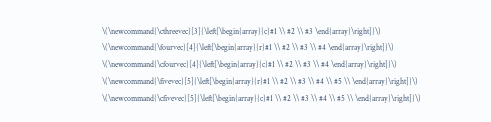\(\newcommand{\cthreevec}[3]{\left[\begin{array}{c}#1 \\ #2 \\ #3 \end{array}\right]}\) \(\newcommand{\fourvec}[4]{\left[\begin{array}{r}#1 \\ #2 \\ #3 \\ #4 \end{array}\right]}\) \(\newcommand{\cfourvec}[4]{\left[\begin{array}{c}#1 \\ #2 \\ #3 \\ #4 \end{array}\right]}\) \(\newcommand{\fivevec}[5]{\left[\begin{array}{r}#1 \\ #2 \\ #3 \\ #4 \\ #5 \\ \end{array}\right]}\) \(\newcommand{\cfivevec}[5]{\left[\begin{array}{c}#1 \\ #2 \\ #3 \\ #4 \\ #5 \\ \end{array}\right]}\)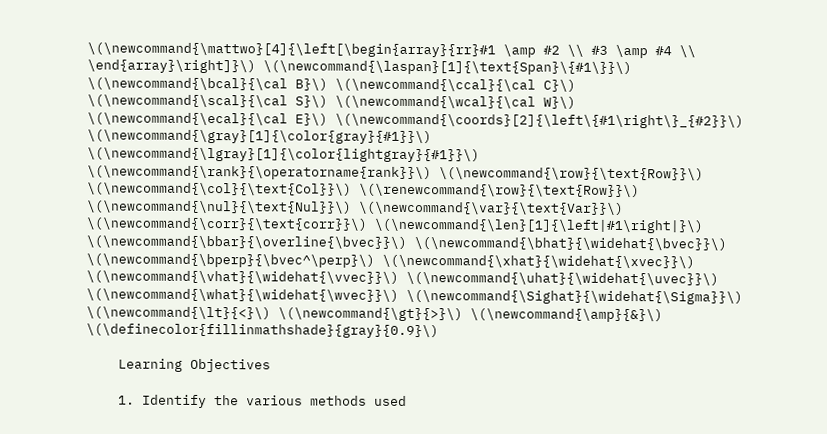\(\newcommand{\mattwo}[4]{\left[\begin{array}{rr}#1 \amp #2 \\ #3 \amp #4 \\ \end{array}\right]}\) \(\newcommand{\laspan}[1]{\text{Span}\{#1\}}\) \(\newcommand{\bcal}{\cal B}\) \(\newcommand{\ccal}{\cal C}\) \(\newcommand{\scal}{\cal S}\) \(\newcommand{\wcal}{\cal W}\) \(\newcommand{\ecal}{\cal E}\) \(\newcommand{\coords}[2]{\left\{#1\right\}_{#2}}\) \(\newcommand{\gray}[1]{\color{gray}{#1}}\) \(\newcommand{\lgray}[1]{\color{lightgray}{#1}}\) \(\newcommand{\rank}{\operatorname{rank}}\) \(\newcommand{\row}{\text{Row}}\) \(\newcommand{\col}{\text{Col}}\) \(\renewcommand{\row}{\text{Row}}\) \(\newcommand{\nul}{\text{Nul}}\) \(\newcommand{\var}{\text{Var}}\) \(\newcommand{\corr}{\text{corr}}\) \(\newcommand{\len}[1]{\left|#1\right|}\) \(\newcommand{\bbar}{\overline{\bvec}}\) \(\newcommand{\bhat}{\widehat{\bvec}}\) \(\newcommand{\bperp}{\bvec^\perp}\) \(\newcommand{\xhat}{\widehat{\xvec}}\) \(\newcommand{\vhat}{\widehat{\vvec}}\) \(\newcommand{\uhat}{\widehat{\uvec}}\) \(\newcommand{\what}{\widehat{\wvec}}\) \(\newcommand{\Sighat}{\widehat{\Sigma}}\) \(\newcommand{\lt}{<}\) \(\newcommand{\gt}{>}\) \(\newcommand{\amp}{&}\) \(\definecolor{fillinmathshade}{gray}{0.9}\)

    Learning Objectives

    1. Identify the various methods used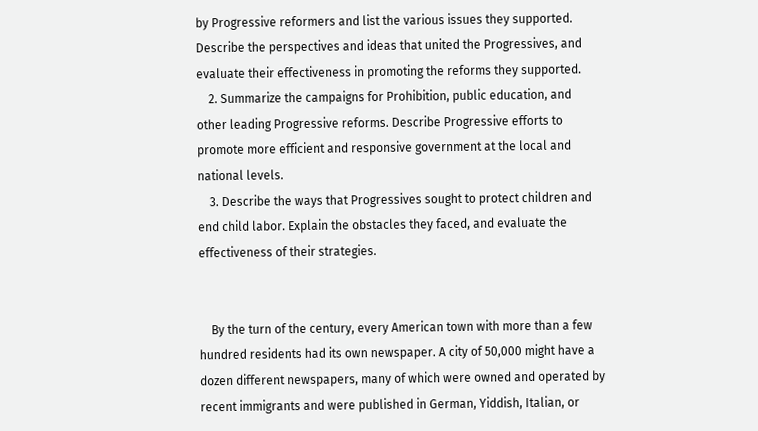by Progressive reformers and list the various issues they supported. Describe the perspectives and ideas that united the Progressives, and evaluate their effectiveness in promoting the reforms they supported.
    2. Summarize the campaigns for Prohibition, public education, and other leading Progressive reforms. Describe Progressive efforts to promote more efficient and responsive government at the local and national levels.
    3. Describe the ways that Progressives sought to protect children and end child labor. Explain the obstacles they faced, and evaluate the effectiveness of their strategies.


    By the turn of the century, every American town with more than a few hundred residents had its own newspaper. A city of 50,000 might have a dozen different newspapers, many of which were owned and operated by recent immigrants and were published in German, Yiddish, Italian, or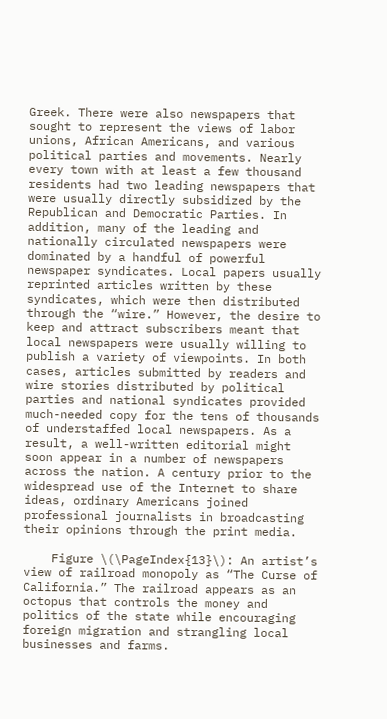Greek. There were also newspapers that sought to represent the views of labor unions, African Americans, and various political parties and movements. Nearly every town with at least a few thousand residents had two leading newspapers that were usually directly subsidized by the Republican and Democratic Parties. In addition, many of the leading and nationally circulated newspapers were dominated by a handful of powerful newspaper syndicates. Local papers usually reprinted articles written by these syndicates, which were then distributed through the “wire.” However, the desire to keep and attract subscribers meant that local newspapers were usually willing to publish a variety of viewpoints. In both cases, articles submitted by readers and wire stories distributed by political parties and national syndicates provided much-needed copy for the tens of thousands of understaffed local newspapers. As a result, a well-written editorial might soon appear in a number of newspapers across the nation. A century prior to the widespread use of the Internet to share ideas, ordinary Americans joined professional journalists in broadcasting their opinions through the print media.

    Figure \(\PageIndex{13}\): An artist’s view of railroad monopoly as “The Curse of California.” The railroad appears as an octopus that controls the money and politics of the state while encouraging foreign migration and strangling local businesses and farms.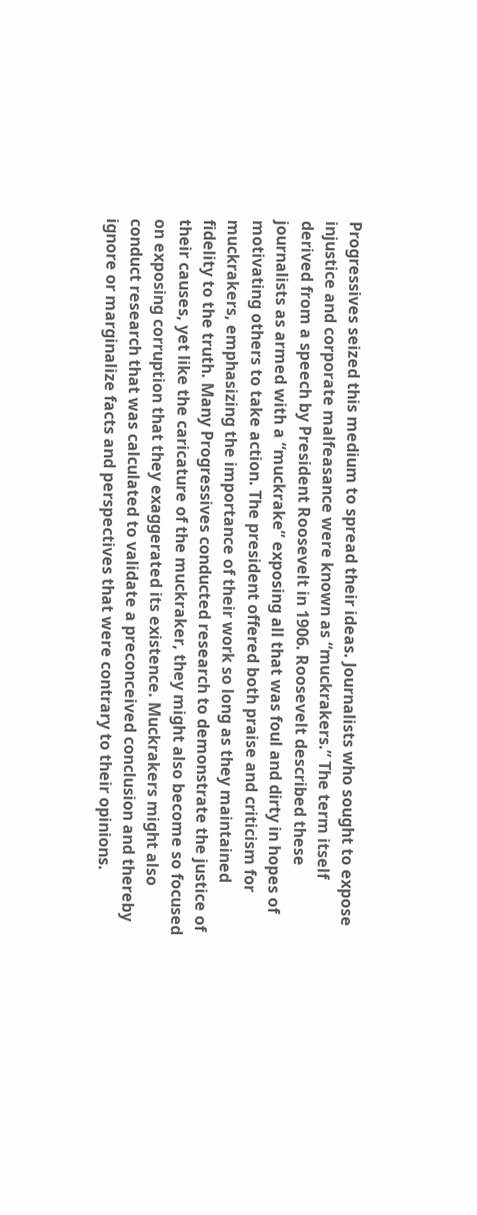Progressives seized this medium to spread their ideas. Journalists who sought to expose injustice and corporate malfeasance were known as “muckrakers.” The term itself derived from a speech by President Roosevelt in 1906. Roosevelt described these journalists as armed with a “muckrake” exposing all that was foul and dirty in hopes of motivating others to take action. The president offered both praise and criticism for muckrakers, emphasizing the importance of their work so long as they maintained fidelity to the truth. Many Progressives conducted research to demonstrate the justice of their causes, yet like the caricature of the muckraker, they might also become so focused on exposing corruption that they exaggerated its existence. Muckrakers might also conduct research that was calculated to validate a preconceived conclusion and thereby ignore or marginalize facts and perspectives that were contrary to their opinions.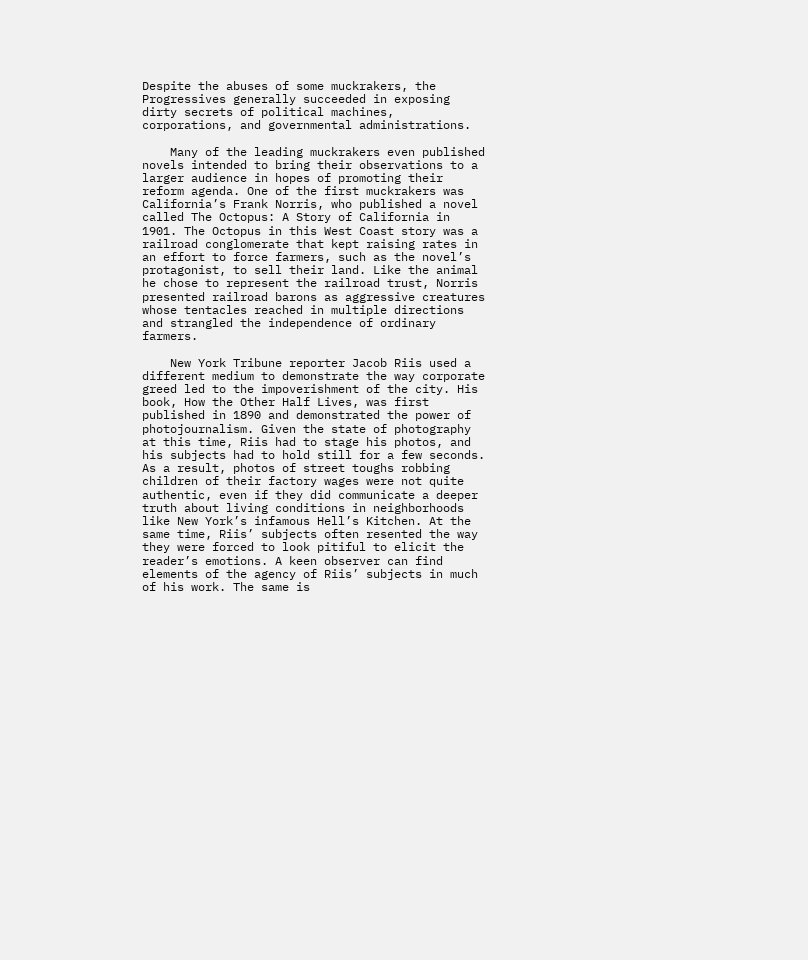Despite the abuses of some muckrakers, the Progressives generally succeeded in exposing dirty secrets of political machines, corporations, and governmental administrations.

    Many of the leading muckrakers even published novels intended to bring their observations to a larger audience in hopes of promoting their reform agenda. One of the first muckrakers was California’s Frank Norris, who published a novel called The Octopus: A Story of California in 1901. The Octopus in this West Coast story was a railroad conglomerate that kept raising rates in an effort to force farmers, such as the novel’s protagonist, to sell their land. Like the animal he chose to represent the railroad trust, Norris presented railroad barons as aggressive creatures whose tentacles reached in multiple directions and strangled the independence of ordinary farmers.

    New York Tribune reporter Jacob Riis used a different medium to demonstrate the way corporate greed led to the impoverishment of the city. His book, How the Other Half Lives, was first published in 1890 and demonstrated the power of photojournalism. Given the state of photography at this time, Riis had to stage his photos, and his subjects had to hold still for a few seconds. As a result, photos of street toughs robbing children of their factory wages were not quite authentic, even if they did communicate a deeper truth about living conditions in neighborhoods like New York’s infamous Hell’s Kitchen. At the same time, Riis’ subjects often resented the way they were forced to look pitiful to elicit the reader’s emotions. A keen observer can find elements of the agency of Riis’ subjects in much of his work. The same is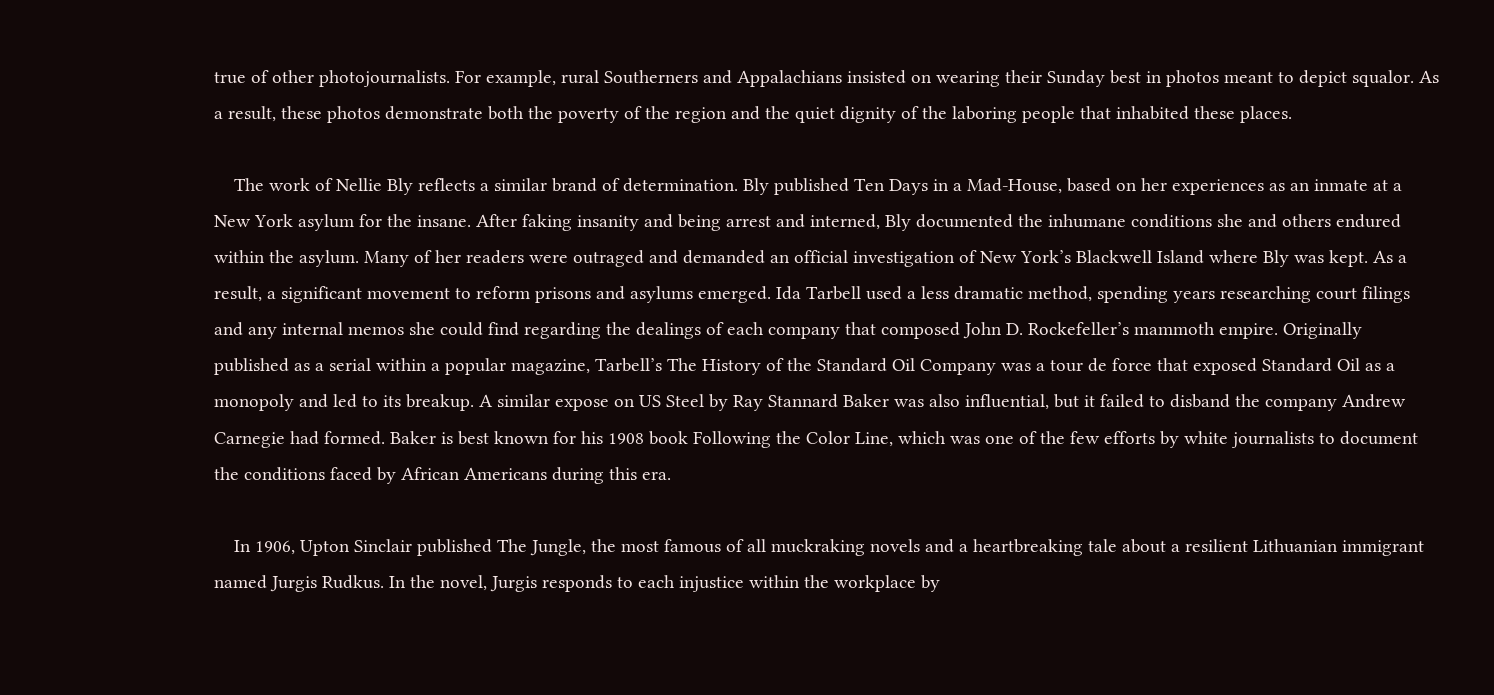true of other photojournalists. For example, rural Southerners and Appalachians insisted on wearing their Sunday best in photos meant to depict squalor. As a result, these photos demonstrate both the poverty of the region and the quiet dignity of the laboring people that inhabited these places.

    The work of Nellie Bly reflects a similar brand of determination. Bly published Ten Days in a Mad-House, based on her experiences as an inmate at a New York asylum for the insane. After faking insanity and being arrest and interned, Bly documented the inhumane conditions she and others endured within the asylum. Many of her readers were outraged and demanded an official investigation of New York’s Blackwell Island where Bly was kept. As a result, a significant movement to reform prisons and asylums emerged. Ida Tarbell used a less dramatic method, spending years researching court filings and any internal memos she could find regarding the dealings of each company that composed John D. Rockefeller’s mammoth empire. Originally published as a serial within a popular magazine, Tarbell’s The History of the Standard Oil Company was a tour de force that exposed Standard Oil as a monopoly and led to its breakup. A similar expose on US Steel by Ray Stannard Baker was also influential, but it failed to disband the company Andrew Carnegie had formed. Baker is best known for his 1908 book Following the Color Line, which was one of the few efforts by white journalists to document the conditions faced by African Americans during this era.

    In 1906, Upton Sinclair published The Jungle, the most famous of all muckraking novels and a heartbreaking tale about a resilient Lithuanian immigrant named Jurgis Rudkus. In the novel, Jurgis responds to each injustice within the workplace by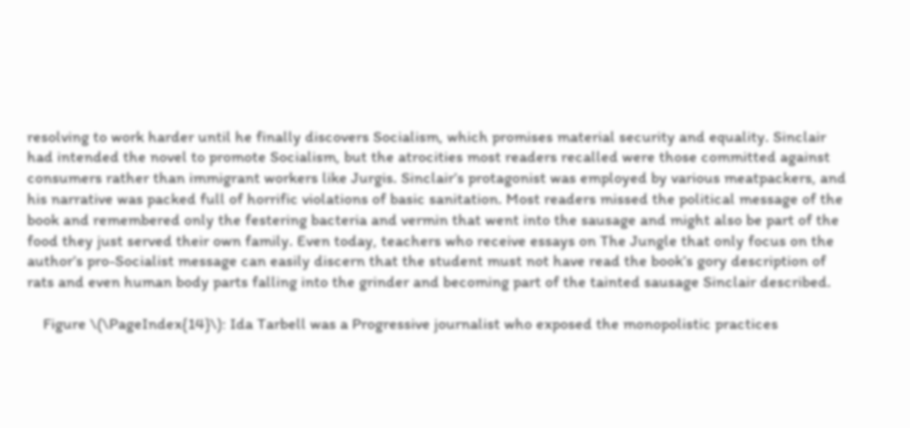resolving to work harder until he finally discovers Socialism, which promises material security and equality. Sinclair had intended the novel to promote Socialism, but the atrocities most readers recalled were those committed against consumers rather than immigrant workers like Jurgis. Sinclair’s protagonist was employed by various meatpackers, and his narrative was packed full of horrific violations of basic sanitation. Most readers missed the political message of the book and remembered only the festering bacteria and vermin that went into the sausage and might also be part of the food they just served their own family. Even today, teachers who receive essays on The Jungle that only focus on the author’s pro-Socialist message can easily discern that the student must not have read the book’s gory description of rats and even human body parts falling into the grinder and becoming part of the tainted sausage Sinclair described.

    Figure \(\PageIndex{14}\): Ida Tarbell was a Progressive journalist who exposed the monopolistic practices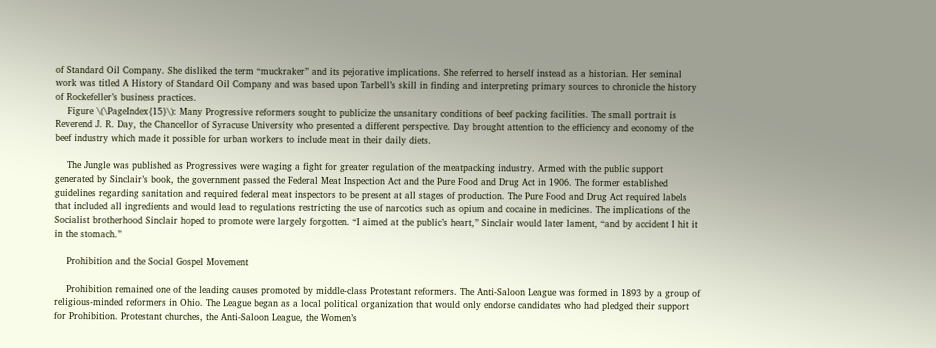of Standard Oil Company. She disliked the term “muckraker” and its pejorative implications. She referred to herself instead as a historian. Her seminal work was titled A History of Standard Oil Company and was based upon Tarbell’s skill in finding and interpreting primary sources to chronicle the history of Rockefeller’s business practices.
    Figure \(\PageIndex{15}\): Many Progressive reformers sought to publicize the unsanitary conditions of beef packing facilities. The small portrait is Reverend J. R. Day, the Chancellor of Syracuse University who presented a different perspective. Day brought attention to the efficiency and economy of the beef industry which made it possible for urban workers to include meat in their daily diets.

    The Jungle was published as Progressives were waging a fight for greater regulation of the meatpacking industry. Armed with the public support generated by Sinclair’s book, the government passed the Federal Meat Inspection Act and the Pure Food and Drug Act in 1906. The former established guidelines regarding sanitation and required federal meat inspectors to be present at all stages of production. The Pure Food and Drug Act required labels that included all ingredients and would lead to regulations restricting the use of narcotics such as opium and cocaine in medicines. The implications of the Socialist brotherhood Sinclair hoped to promote were largely forgotten. “I aimed at the public’s heart,” Sinclair would later lament, “and by accident I hit it in the stomach.”

    Prohibition and the Social Gospel Movement

    Prohibition remained one of the leading causes promoted by middle-class Protestant reformers. The Anti-Saloon League was formed in 1893 by a group of religious-minded reformers in Ohio. The League began as a local political organization that would only endorse candidates who had pledged their support for Prohibition. Protestant churches, the Anti-Saloon League, the Women’s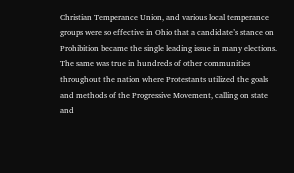Christian Temperance Union, and various local temperance groups were so effective in Ohio that a candidate’s stance on Prohibition became the single leading issue in many elections. The same was true in hundreds of other communities throughout the nation where Protestants utilized the goals and methods of the Progressive Movement, calling on state and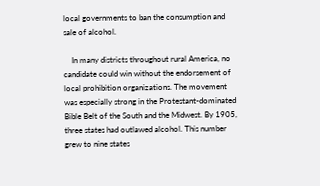local governments to ban the consumption and sale of alcohol.

    In many districts throughout rural America, no candidate could win without the endorsement of local prohibition organizations. The movement was especially strong in the Protestant-dominated Bible Belt of the South and the Midwest. By 1905, three states had outlawed alcohol. This number grew to nine states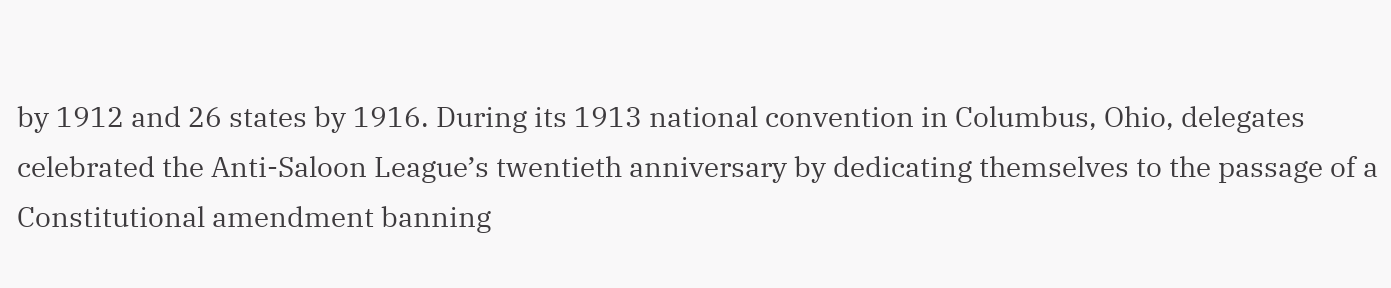by 1912 and 26 states by 1916. During its 1913 national convention in Columbus, Ohio, delegates celebrated the Anti-Saloon League’s twentieth anniversary by dedicating themselves to the passage of a Constitutional amendment banning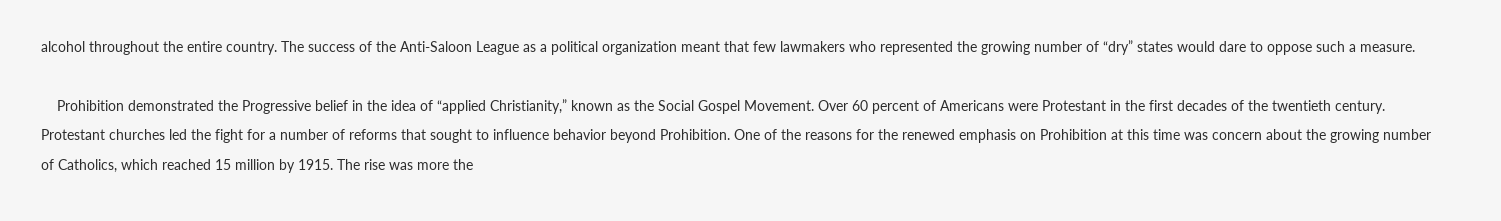alcohol throughout the entire country. The success of the Anti-Saloon League as a political organization meant that few lawmakers who represented the growing number of “dry” states would dare to oppose such a measure.

    Prohibition demonstrated the Progressive belief in the idea of “applied Christianity,” known as the Social Gospel Movement. Over 60 percent of Americans were Protestant in the first decades of the twentieth century. Protestant churches led the fight for a number of reforms that sought to influence behavior beyond Prohibition. One of the reasons for the renewed emphasis on Prohibition at this time was concern about the growing number of Catholics, which reached 15 million by 1915. The rise was more the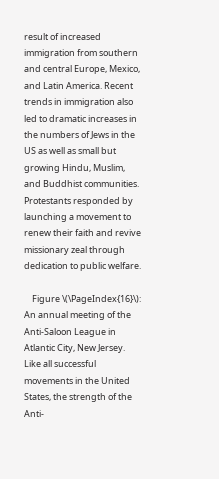result of increased immigration from southern and central Europe, Mexico, and Latin America. Recent trends in immigration also led to dramatic increases in the numbers of Jews in the US as well as small but growing Hindu, Muslim, and Buddhist communities. Protestants responded by launching a movement to renew their faith and revive missionary zeal through dedication to public welfare.

    Figure \(\PageIndex{16}\): An annual meeting of the Anti-Saloon League in Atlantic City, New Jersey. Like all successful movements in the United States, the strength of the Anti-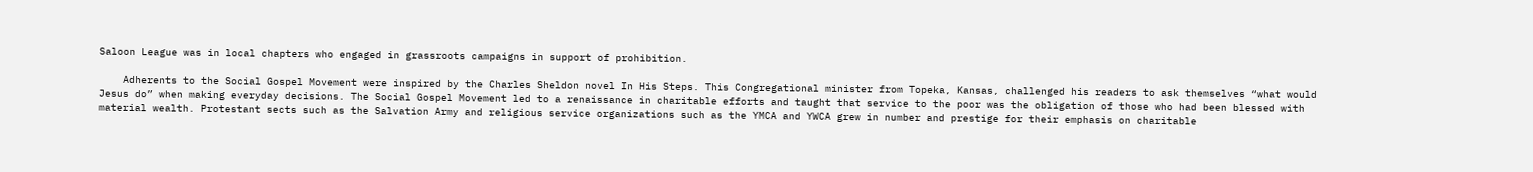Saloon League was in local chapters who engaged in grassroots campaigns in support of prohibition.

    Adherents to the Social Gospel Movement were inspired by the Charles Sheldon novel In His Steps. This Congregational minister from Topeka, Kansas, challenged his readers to ask themselves “what would Jesus do” when making everyday decisions. The Social Gospel Movement led to a renaissance in charitable efforts and taught that service to the poor was the obligation of those who had been blessed with material wealth. Protestant sects such as the Salvation Army and religious service organizations such as the YMCA and YWCA grew in number and prestige for their emphasis on charitable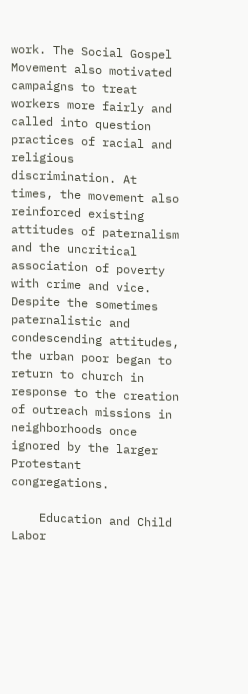work. The Social Gospel Movement also motivated campaigns to treat workers more fairly and called into question practices of racial and religious discrimination. At times, the movement also reinforced existing attitudes of paternalism and the uncritical association of poverty with crime and vice. Despite the sometimes paternalistic and condescending attitudes, the urban poor began to return to church in response to the creation of outreach missions in neighborhoods once ignored by the larger Protestant congregations.

    Education and Child Labor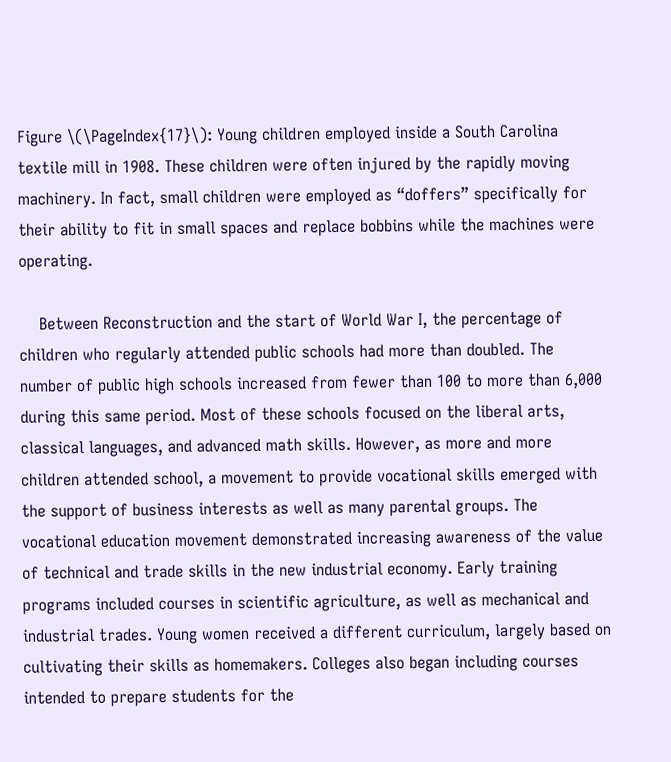Figure \(\PageIndex{17}\): Young children employed inside a South Carolina textile mill in 1908. These children were often injured by the rapidly moving machinery. In fact, small children were employed as “doffers” specifically for their ability to fit in small spaces and replace bobbins while the machines were operating.

    Between Reconstruction and the start of World War I, the percentage of children who regularly attended public schools had more than doubled. The number of public high schools increased from fewer than 100 to more than 6,000 during this same period. Most of these schools focused on the liberal arts, classical languages, and advanced math skills. However, as more and more children attended school, a movement to provide vocational skills emerged with the support of business interests as well as many parental groups. The vocational education movement demonstrated increasing awareness of the value of technical and trade skills in the new industrial economy. Early training programs included courses in scientific agriculture, as well as mechanical and industrial trades. Young women received a different curriculum, largely based on cultivating their skills as homemakers. Colleges also began including courses intended to prepare students for the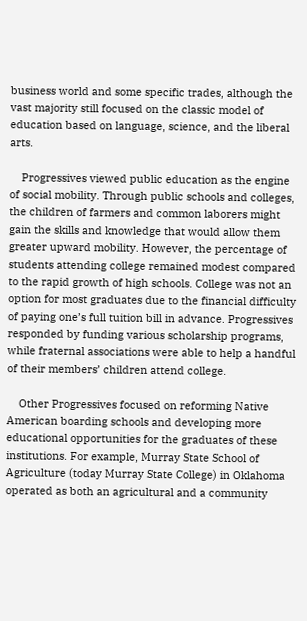business world and some specific trades, although the vast majority still focused on the classic model of education based on language, science, and the liberal arts.

    Progressives viewed public education as the engine of social mobility. Through public schools and colleges, the children of farmers and common laborers might gain the skills and knowledge that would allow them greater upward mobility. However, the percentage of students attending college remained modest compared to the rapid growth of high schools. College was not an option for most graduates due to the financial difficulty of paying one’s full tuition bill in advance. Progressives responded by funding various scholarship programs, while fraternal associations were able to help a handful of their members’ children attend college.

    Other Progressives focused on reforming Native American boarding schools and developing more educational opportunities for the graduates of these institutions. For example, Murray State School of Agriculture (today Murray State College) in Oklahoma operated as both an agricultural and a community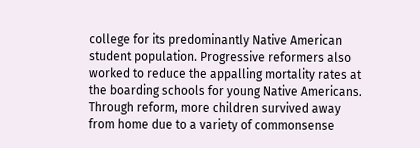college for its predominantly Native American student population. Progressive reformers also worked to reduce the appalling mortality rates at the boarding schools for young Native Americans. Through reform, more children survived away from home due to a variety of commonsense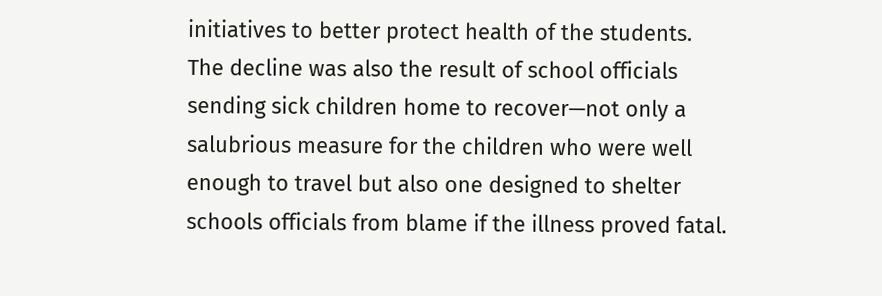initiatives to better protect health of the students. The decline was also the result of school officials sending sick children home to recover—not only a salubrious measure for the children who were well enough to travel but also one designed to shelter schools officials from blame if the illness proved fatal.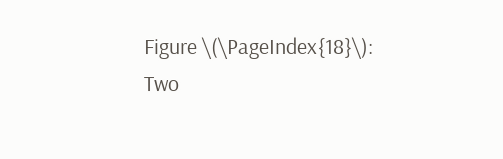Figure \(\PageIndex{18}\): Two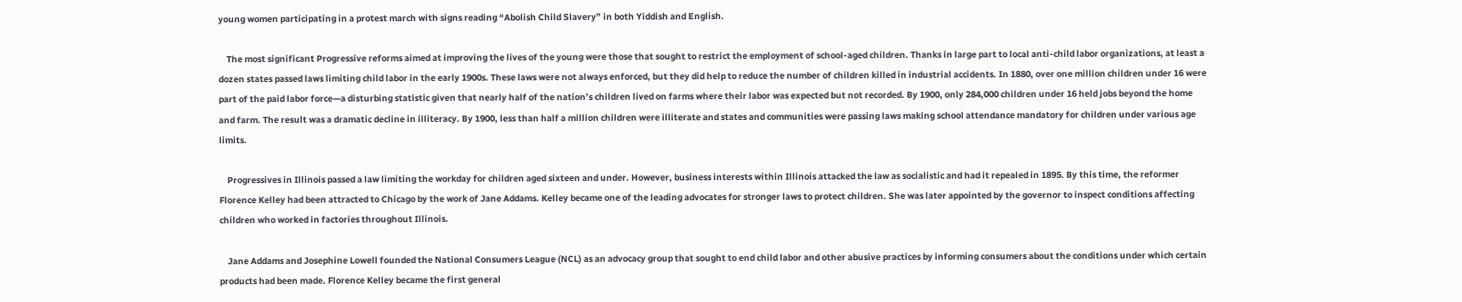young women participating in a protest march with signs reading “Abolish Child Slavery” in both Yiddish and English.

    The most significant Progressive reforms aimed at improving the lives of the young were those that sought to restrict the employment of school-aged children. Thanks in large part to local anti-child labor organizations, at least a dozen states passed laws limiting child labor in the early 1900s. These laws were not always enforced, but they did help to reduce the number of children killed in industrial accidents. In 1880, over one million children under 16 were part of the paid labor force—a disturbing statistic given that nearly half of the nation’s children lived on farms where their labor was expected but not recorded. By 1900, only 284,000 children under 16 held jobs beyond the home and farm. The result was a dramatic decline in illiteracy. By 1900, less than half a million children were illiterate and states and communities were passing laws making school attendance mandatory for children under various age limits.

    Progressives in Illinois passed a law limiting the workday for children aged sixteen and under. However, business interests within Illinois attacked the law as socialistic and had it repealed in 1895. By this time, the reformer Florence Kelley had been attracted to Chicago by the work of Jane Addams. Kelley became one of the leading advocates for stronger laws to protect children. She was later appointed by the governor to inspect conditions affecting children who worked in factories throughout Illinois.

    Jane Addams and Josephine Lowell founded the National Consumers League (NCL) as an advocacy group that sought to end child labor and other abusive practices by informing consumers about the conditions under which certain products had been made. Florence Kelley became the first general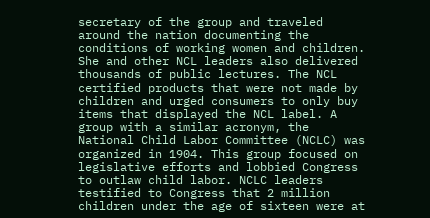secretary of the group and traveled around the nation documenting the conditions of working women and children. She and other NCL leaders also delivered thousands of public lectures. The NCL certified products that were not made by children and urged consumers to only buy items that displayed the NCL label. A group with a similar acronym, the National Child Labor Committee (NCLC) was organized in 1904. This group focused on legislative efforts and lobbied Congress to outlaw child labor. NCLC leaders testified to Congress that 2 million children under the age of sixteen were at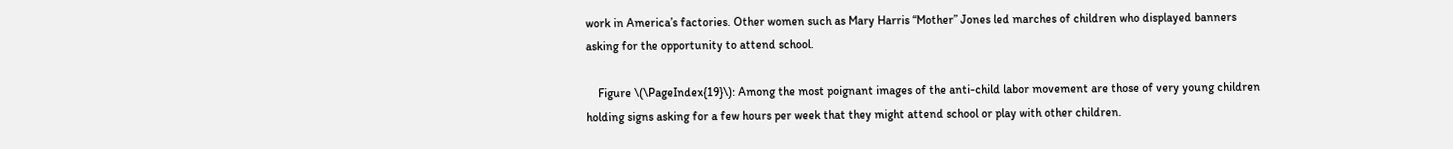work in America’s factories. Other women such as Mary Harris “Mother” Jones led marches of children who displayed banners asking for the opportunity to attend school.

    Figure \(\PageIndex{19}\): Among the most poignant images of the anti-child labor movement are those of very young children holding signs asking for a few hours per week that they might attend school or play with other children.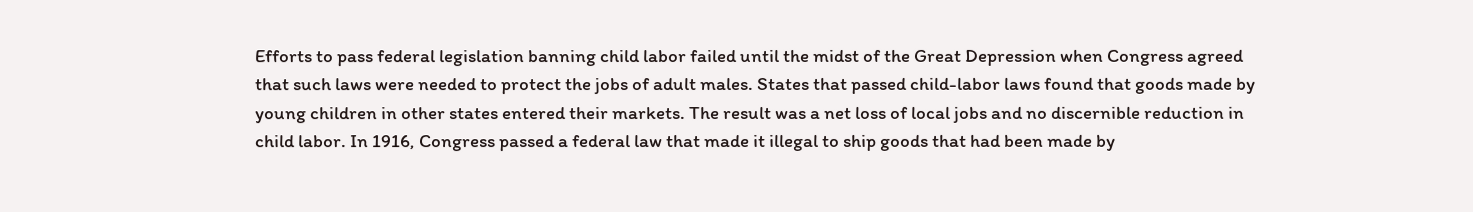Efforts to pass federal legislation banning child labor failed until the midst of the Great Depression when Congress agreed that such laws were needed to protect the jobs of adult males. States that passed child-labor laws found that goods made by young children in other states entered their markets. The result was a net loss of local jobs and no discernible reduction in child labor. In 1916, Congress passed a federal law that made it illegal to ship goods that had been made by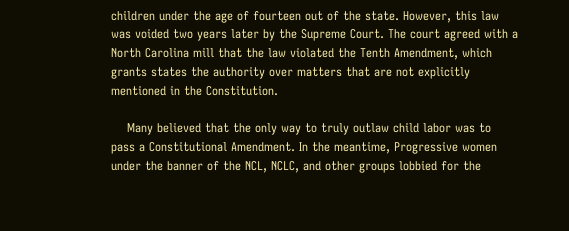children under the age of fourteen out of the state. However, this law was voided two years later by the Supreme Court. The court agreed with a North Carolina mill that the law violated the Tenth Amendment, which grants states the authority over matters that are not explicitly mentioned in the Constitution.

    Many believed that the only way to truly outlaw child labor was to pass a Constitutional Amendment. In the meantime, Progressive women under the banner of the NCL, NCLC, and other groups lobbied for the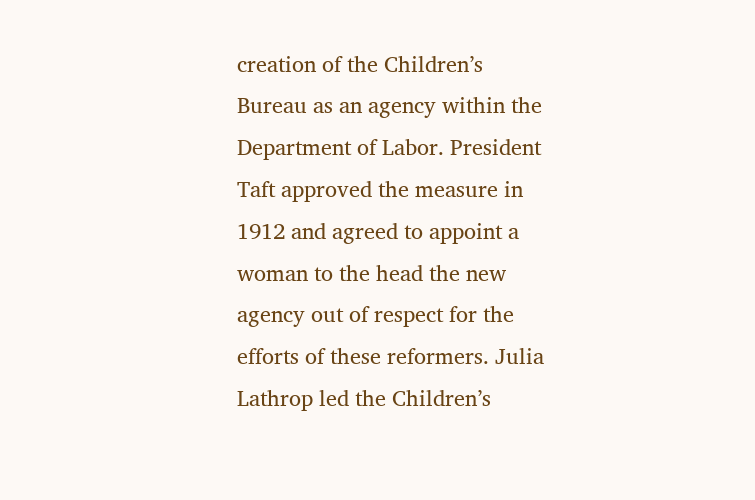creation of the Children’s Bureau as an agency within the Department of Labor. President Taft approved the measure in 1912 and agreed to appoint a woman to the head the new agency out of respect for the efforts of these reformers. Julia Lathrop led the Children’s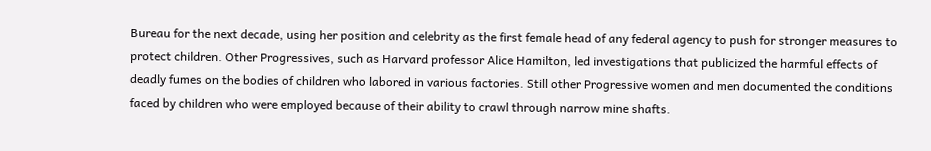Bureau for the next decade, using her position and celebrity as the first female head of any federal agency to push for stronger measures to protect children. Other Progressives, such as Harvard professor Alice Hamilton, led investigations that publicized the harmful effects of deadly fumes on the bodies of children who labored in various factories. Still other Progressive women and men documented the conditions faced by children who were employed because of their ability to crawl through narrow mine shafts.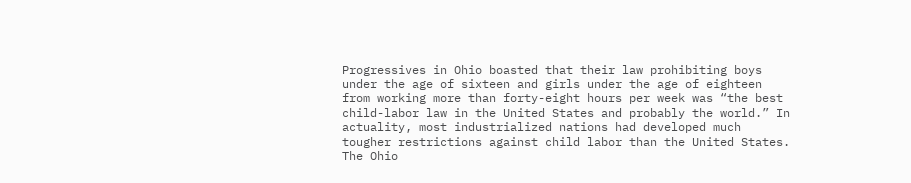Progressives in Ohio boasted that their law prohibiting boys under the age of sixteen and girls under the age of eighteen from working more than forty-eight hours per week was “the best child-labor law in the United States and probably the world.” In actuality, most industrialized nations had developed much tougher restrictions against child labor than the United States. The Ohio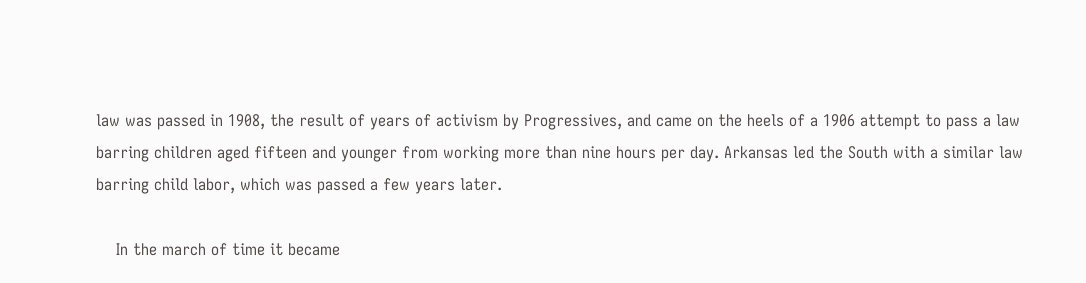law was passed in 1908, the result of years of activism by Progressives, and came on the heels of a 1906 attempt to pass a law barring children aged fifteen and younger from working more than nine hours per day. Arkansas led the South with a similar law barring child labor, which was passed a few years later.

    In the march of time it became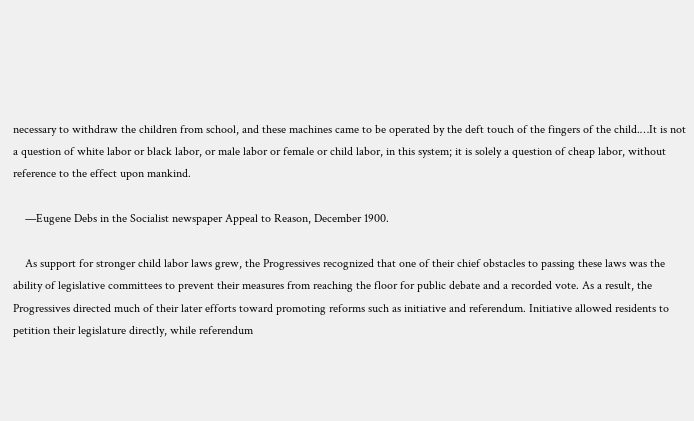necessary to withdraw the children from school, and these machines came to be operated by the deft touch of the fingers of the child.…It is not a question of white labor or black labor, or male labor or female or child labor, in this system; it is solely a question of cheap labor, without reference to the effect upon mankind.

    —Eugene Debs in the Socialist newspaper Appeal to Reason, December 1900.

    As support for stronger child labor laws grew, the Progressives recognized that one of their chief obstacles to passing these laws was the ability of legislative committees to prevent their measures from reaching the floor for public debate and a recorded vote. As a result, the Progressives directed much of their later efforts toward promoting reforms such as initiative and referendum. Initiative allowed residents to petition their legislature directly, while referendum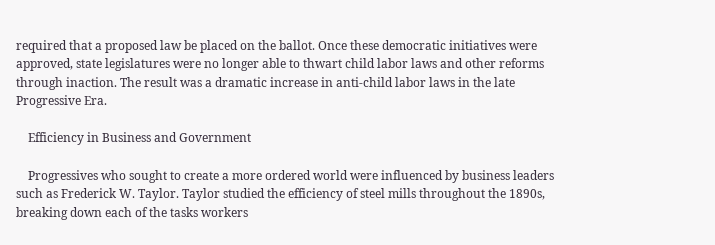required that a proposed law be placed on the ballot. Once these democratic initiatives were approved, state legislatures were no longer able to thwart child labor laws and other reforms through inaction. The result was a dramatic increase in anti-child labor laws in the late Progressive Era.

    Efficiency in Business and Government

    Progressives who sought to create a more ordered world were influenced by business leaders such as Frederick W. Taylor. Taylor studied the efficiency of steel mills throughout the 1890s, breaking down each of the tasks workers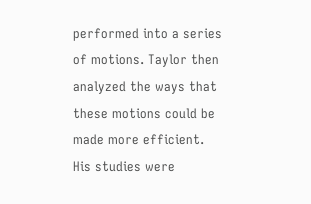performed into a series of motions. Taylor then analyzed the ways that these motions could be made more efficient. His studies were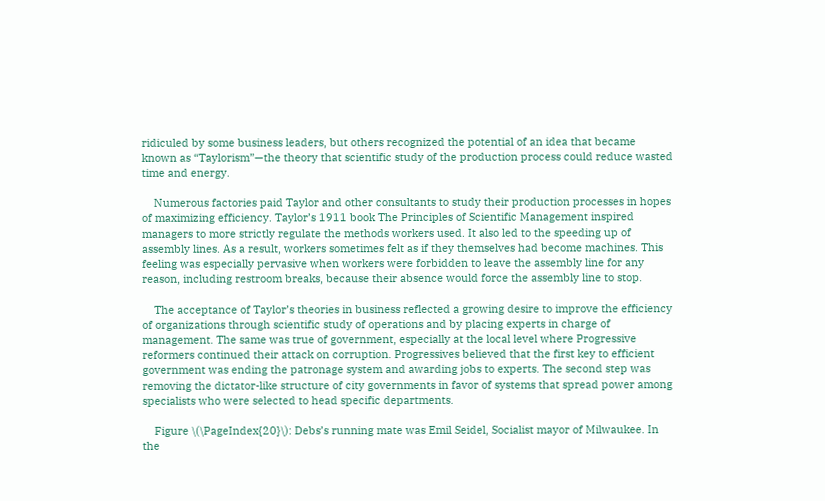ridiculed by some business leaders, but others recognized the potential of an idea that became known as “Taylorism”—the theory that scientific study of the production process could reduce wasted time and energy.

    Numerous factories paid Taylor and other consultants to study their production processes in hopes of maximizing efficiency. Taylor’s 1911 book The Principles of Scientific Management inspired managers to more strictly regulate the methods workers used. It also led to the speeding up of assembly lines. As a result, workers sometimes felt as if they themselves had become machines. This feeling was especially pervasive when workers were forbidden to leave the assembly line for any reason, including restroom breaks, because their absence would force the assembly line to stop.

    The acceptance of Taylor’s theories in business reflected a growing desire to improve the efficiency of organizations through scientific study of operations and by placing experts in charge of management. The same was true of government, especially at the local level where Progressive reformers continued their attack on corruption. Progressives believed that the first key to efficient government was ending the patronage system and awarding jobs to experts. The second step was removing the dictator-like structure of city governments in favor of systems that spread power among specialists who were selected to head specific departments.

    Figure \(\PageIndex{20}\): Debs’s running mate was Emil Seidel, Socialist mayor of Milwaukee. In the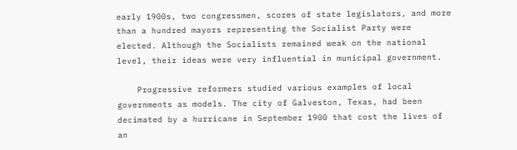early 1900s, two congressmen, scores of state legislators, and more than a hundred mayors representing the Socialist Party were elected. Although the Socialists remained weak on the national level, their ideas were very influential in municipal government.

    Progressive reformers studied various examples of local governments as models. The city of Galveston, Texas, had been decimated by a hurricane in September 1900 that cost the lives of an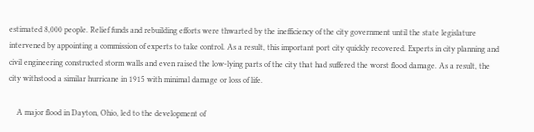estimated 8,000 people. Relief funds and rebuilding efforts were thwarted by the inefficiency of the city government until the state legislature intervened by appointing a commission of experts to take control. As a result, this important port city quickly recovered. Experts in city planning and civil engineering constructed storm walls and even raised the low-lying parts of the city that had suffered the worst flood damage. As a result, the city withstood a similar hurricane in 1915 with minimal damage or loss of life.

    A major flood in Dayton, Ohio, led to the development of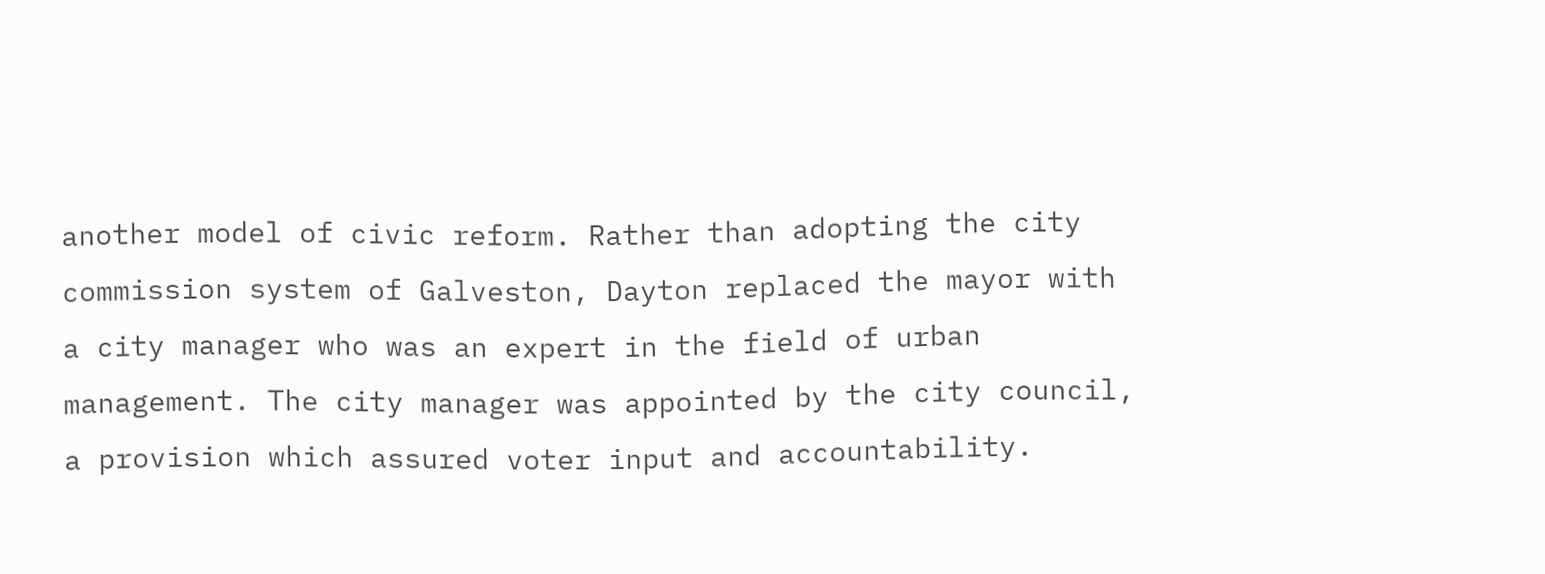another model of civic reform. Rather than adopting the city commission system of Galveston, Dayton replaced the mayor with a city manager who was an expert in the field of urban management. The city manager was appointed by the city council, a provision which assured voter input and accountability.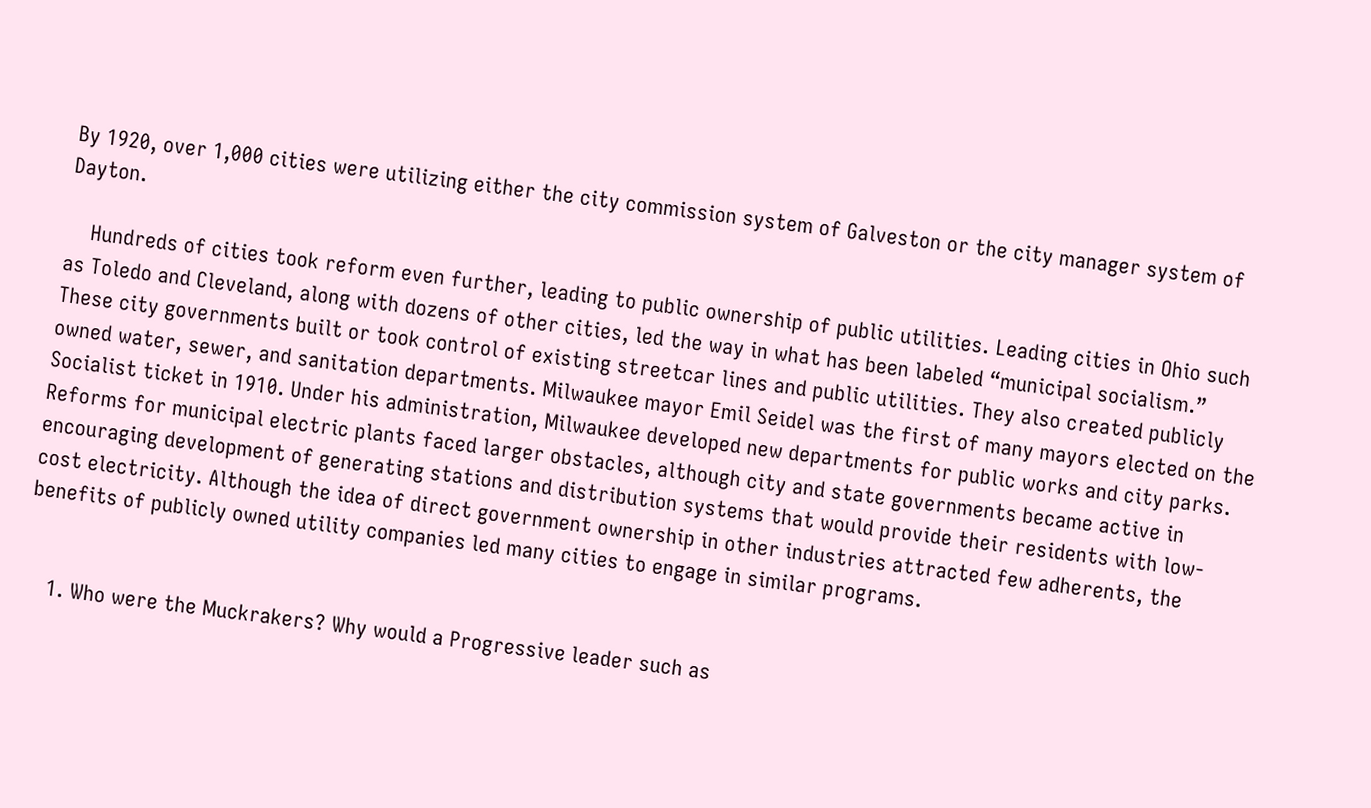By 1920, over 1,000 cities were utilizing either the city commission system of Galveston or the city manager system of Dayton.

    Hundreds of cities took reform even further, leading to public ownership of public utilities. Leading cities in Ohio such as Toledo and Cleveland, along with dozens of other cities, led the way in what has been labeled “municipal socialism.” These city governments built or took control of existing streetcar lines and public utilities. They also created publicly owned water, sewer, and sanitation departments. Milwaukee mayor Emil Seidel was the first of many mayors elected on the Socialist ticket in 1910. Under his administration, Milwaukee developed new departments for public works and city parks. Reforms for municipal electric plants faced larger obstacles, although city and state governments became active in encouraging development of generating stations and distribution systems that would provide their residents with low-cost electricity. Although the idea of direct government ownership in other industries attracted few adherents, the benefits of publicly owned utility companies led many cities to engage in similar programs.


    1. Who were the Muckrakers? Why would a Progressive leader such as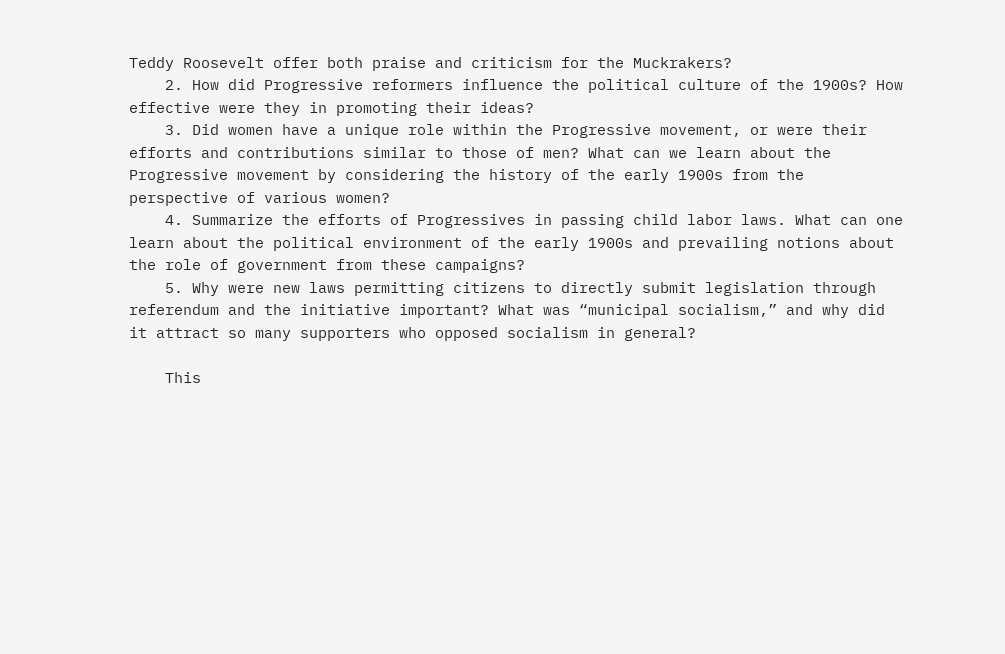Teddy Roosevelt offer both praise and criticism for the Muckrakers?
    2. How did Progressive reformers influence the political culture of the 1900s? How effective were they in promoting their ideas?
    3. Did women have a unique role within the Progressive movement, or were their efforts and contributions similar to those of men? What can we learn about the Progressive movement by considering the history of the early 1900s from the perspective of various women?
    4. Summarize the efforts of Progressives in passing child labor laws. What can one learn about the political environment of the early 1900s and prevailing notions about the role of government from these campaigns?
    5. Why were new laws permitting citizens to directly submit legislation through referendum and the initiative important? What was “municipal socialism,” and why did it attract so many supporters who opposed socialism in general?

    This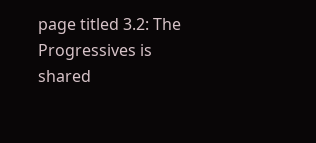page titled 3.2: The Progressives is shared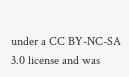under a CC BY-NC-SA 3.0 license and was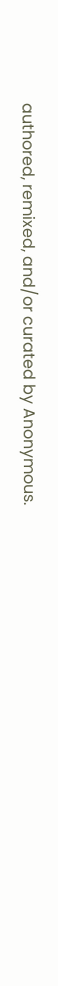authored, remixed, and/or curated by Anonymous.